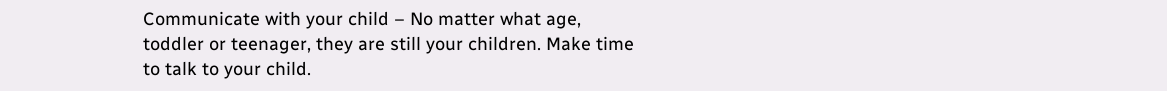Communicate with your child – No matter what age, toddler or teenager, they are still your children. Make time to talk to your child.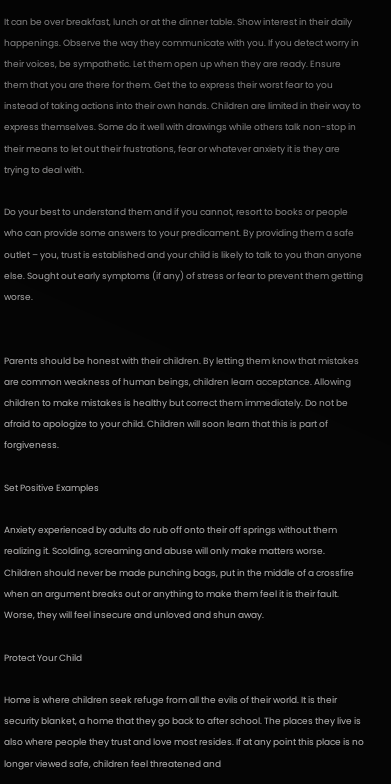It can be over breakfast, lunch or at the dinner table. Show interest in their daily happenings. Observe the way they communicate with you. If you detect worry in their voices, be sympathetic. Let them open up when they are ready. Ensure them that you are there for them. Get the to express their worst fear to you instead of taking actions into their own hands. Children are limited in their way to express themselves. Some do it well with drawings while others talk non-stop in their means to let out their frustrations, fear or whatever anxiety it is they are trying to deal with.

Do your best to understand them and if you cannot, resort to books or people who can provide some answers to your predicament. By providing them a safe outlet – you, trust is established and your child is likely to talk to you than anyone else. Sought out early symptoms (if any) of stress or fear to prevent them getting worse.


Parents should be honest with their children. By letting them know that mistakes are common weakness of human beings, children learn acceptance. Allowing children to make mistakes is healthy but correct them immediately. Do not be afraid to apologize to your child. Children will soon learn that this is part of forgiveness.

Set Positive Examples

Anxiety experienced by adults do rub off onto their off springs without them realizing it. Scolding, screaming and abuse will only make matters worse. Children should never be made punching bags, put in the middle of a crossfire when an argument breaks out or anything to make them feel it is their fault. Worse, they will feel insecure and unloved and shun away.

Protect Your Child

Home is where children seek refuge from all the evils of their world. It is their security blanket, a home that they go back to after school. The places they live is also where people they trust and love most resides. If at any point this place is no longer viewed safe, children feel threatened and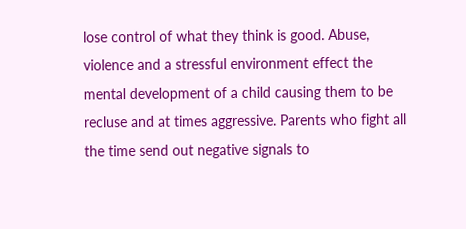lose control of what they think is good. Abuse, violence and a stressful environment effect the mental development of a child causing them to be recluse and at times aggressive. Parents who fight all the time send out negative signals to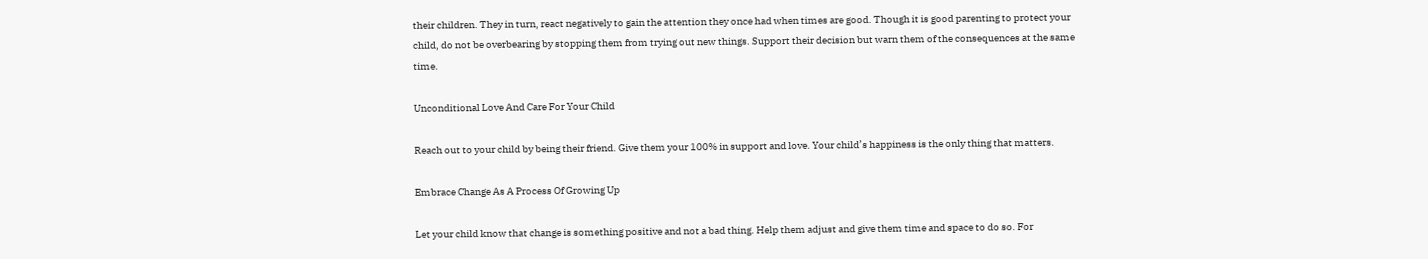their children. They in turn, react negatively to gain the attention they once had when times are good. Though it is good parenting to protect your child, do not be overbearing by stopping them from trying out new things. Support their decision but warn them of the consequences at the same time.

Unconditional Love And Care For Your Child

Reach out to your child by being their friend. Give them your 100% in support and love. Your child’s happiness is the only thing that matters.

Embrace Change As A Process Of Growing Up

Let your child know that change is something positive and not a bad thing. Help them adjust and give them time and space to do so. For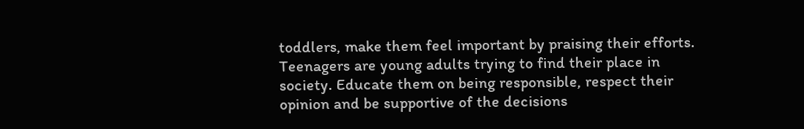toddlers, make them feel important by praising their efforts. Teenagers are young adults trying to find their place in society. Educate them on being responsible, respect their opinion and be supportive of the decisions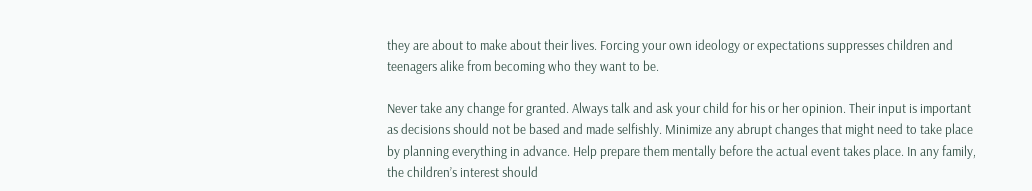they are about to make about their lives. Forcing your own ideology or expectations suppresses children and teenagers alike from becoming who they want to be.

Never take any change for granted. Always talk and ask your child for his or her opinion. Their input is important as decisions should not be based and made selfishly. Minimize any abrupt changes that might need to take place by planning everything in advance. Help prepare them mentally before the actual event takes place. In any family, the children’s interest should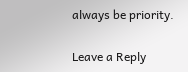always be priority.

Leave a Reply